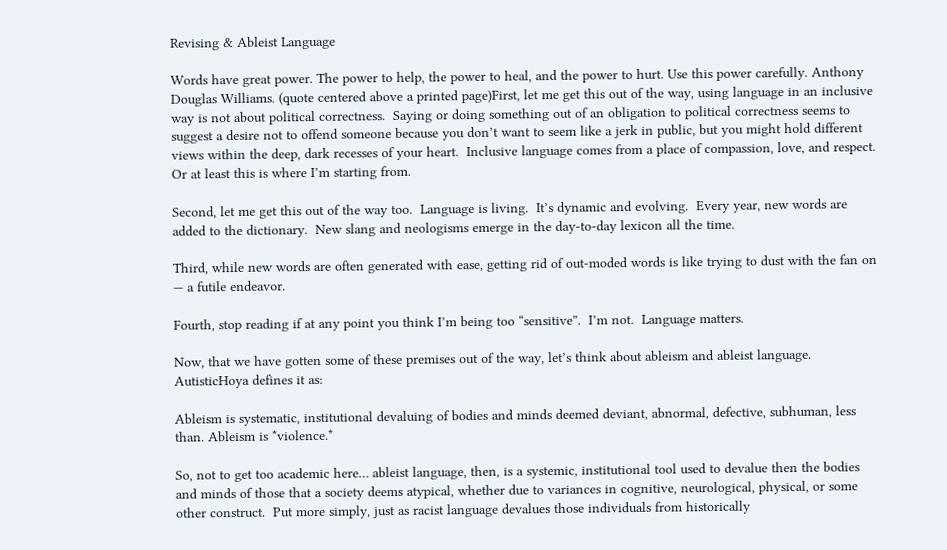Revising & Ableist Language

Words have great power. The power to help, the power to heal, and the power to hurt. Use this power carefully. Anthony Douglas Williams. (quote centered above a printed page)First, let me get this out of the way, using language in an inclusive way is not about political correctness.  Saying or doing something out of an obligation to political correctness seems to suggest a desire not to offend someone because you don’t want to seem like a jerk in public, but you might hold different views within the deep, dark recesses of your heart.  Inclusive language comes from a place of compassion, love, and respect.  Or at least this is where I’m starting from.

Second, let me get this out of the way too.  Language is living.  It’s dynamic and evolving.  Every year, new words are added to the dictionary.  New slang and neologisms emerge in the day-to-day lexicon all the time.

Third, while new words are often generated with ease, getting rid of out-moded words is like trying to dust with the fan on — a futile endeavor.

Fourth, stop reading if at any point you think I’m being too “sensitive”.  I’m not.  Language matters.

Now, that we have gotten some of these premises out of the way, let’s think about ableism and ableist language.   AutisticHoya defines it as:

Ableism is systematic, institutional devaluing of bodies and minds deemed deviant, abnormal, defective, subhuman, less than. Ableism is *violence.*

So, not to get too academic here… ableist language, then, is a systemic, institutional tool used to devalue then the bodies and minds of those that a society deems atypical, whether due to variances in cognitive, neurological, physical, or some other construct.  Put more simply, just as racist language devalues those individuals from historically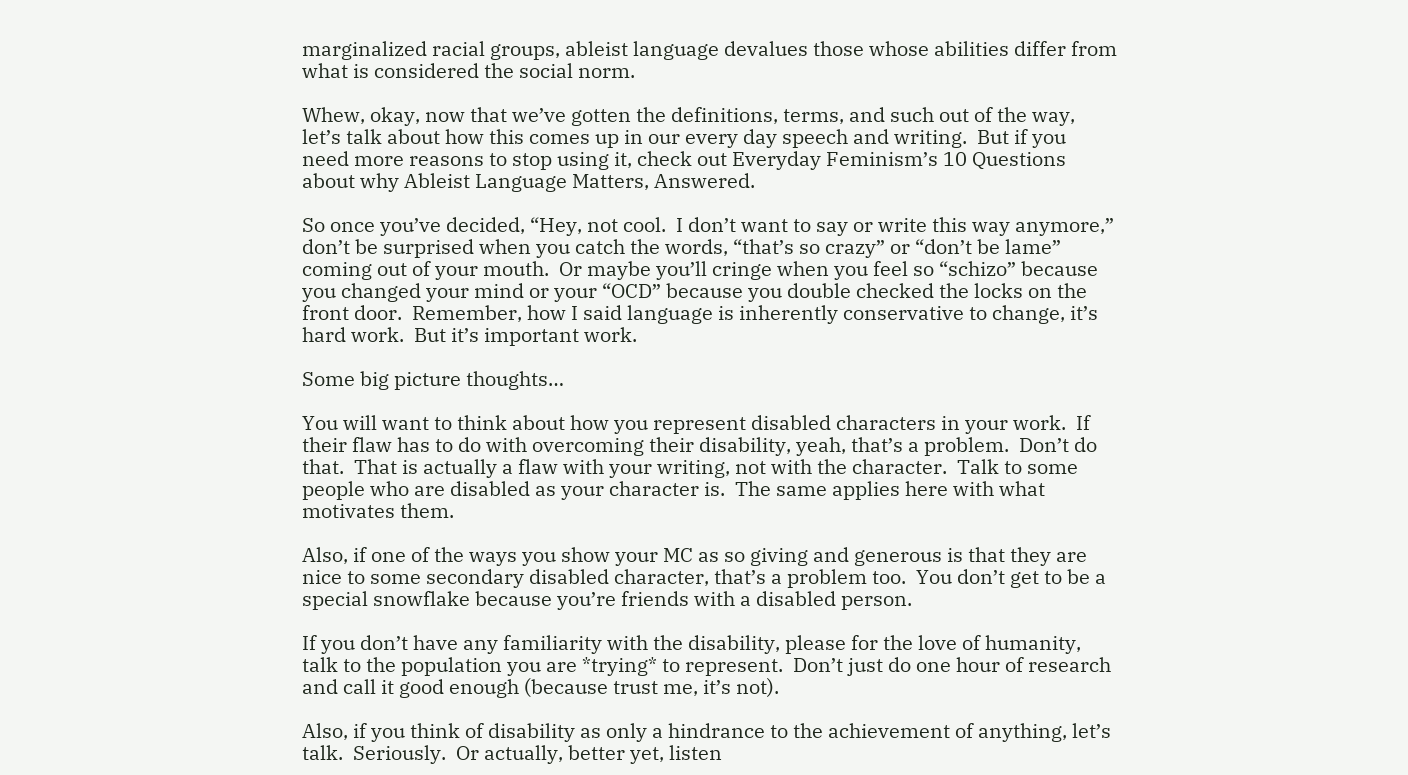marginalized racial groups, ableist language devalues those whose abilities differ from what is considered the social norm.

Whew, okay, now that we’ve gotten the definitions, terms, and such out of the way, let’s talk about how this comes up in our every day speech and writing.  But if you need more reasons to stop using it, check out Everyday Feminism’s 10 Questions about why Ableist Language Matters, Answered.

So once you’ve decided, “Hey, not cool.  I don’t want to say or write this way anymore,” don’t be surprised when you catch the words, “that’s so crazy” or “don’t be lame” coming out of your mouth.  Or maybe you’ll cringe when you feel so “schizo” because you changed your mind or your “OCD” because you double checked the locks on the front door.  Remember, how I said language is inherently conservative to change, it’s hard work.  But it’s important work.

Some big picture thoughts…

You will want to think about how you represent disabled characters in your work.  If their flaw has to do with overcoming their disability, yeah, that’s a problem.  Don’t do that.  That is actually a flaw with your writing, not with the character.  Talk to some people who are disabled as your character is.  The same applies here with what motivates them.

Also, if one of the ways you show your MC as so giving and generous is that they are nice to some secondary disabled character, that’s a problem too.  You don’t get to be a special snowflake because you’re friends with a disabled person.

If you don’t have any familiarity with the disability, please for the love of humanity, talk to the population you are *trying* to represent.  Don’t just do one hour of research and call it good enough (because trust me, it’s not).

Also, if you think of disability as only a hindrance to the achievement of anything, let’s talk.  Seriously.  Or actually, better yet, listen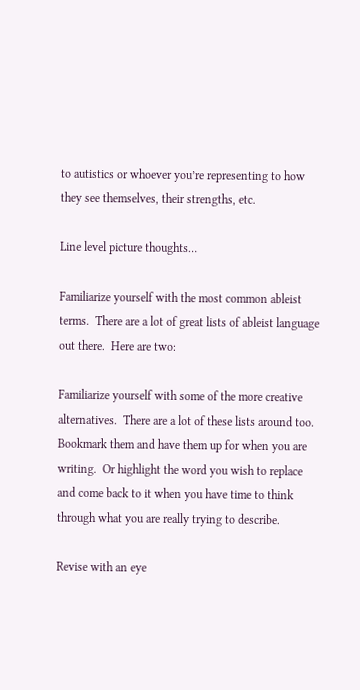to autistics or whoever you’re representing to how they see themselves, their strengths, etc.

Line level picture thoughts…

Familiarize yourself with the most common ableist terms.  There are a lot of great lists of ableist language out there.  Here are two:

Familiarize yourself with some of the more creative alternatives.  There are a lot of these lists around too.  Bookmark them and have them up for when you are writing.  Or highlight the word you wish to replace and come back to it when you have time to think through what you are really trying to describe.

Revise with an eye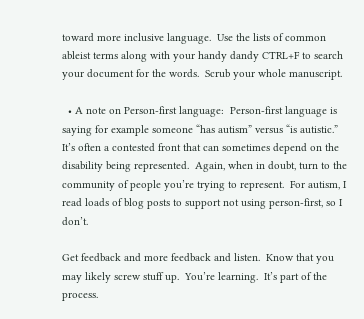toward more inclusive language.  Use the lists of common ableist terms along with your handy dandy CTRL+F to search your document for the words.  Scrub your whole manuscript.

  • A note on Person-first language:  Person-first language is saying for example someone “has autism” versus “is autistic.”  It’s often a contested front that can sometimes depend on the disability being represented.  Again, when in doubt, turn to the community of people you’re trying to represent.  For autism, I read loads of blog posts to support not using person-first, so I don’t.

Get feedback and more feedback and listen.  Know that you may likely screw stuff up.  You’re learning.  It’s part of the process.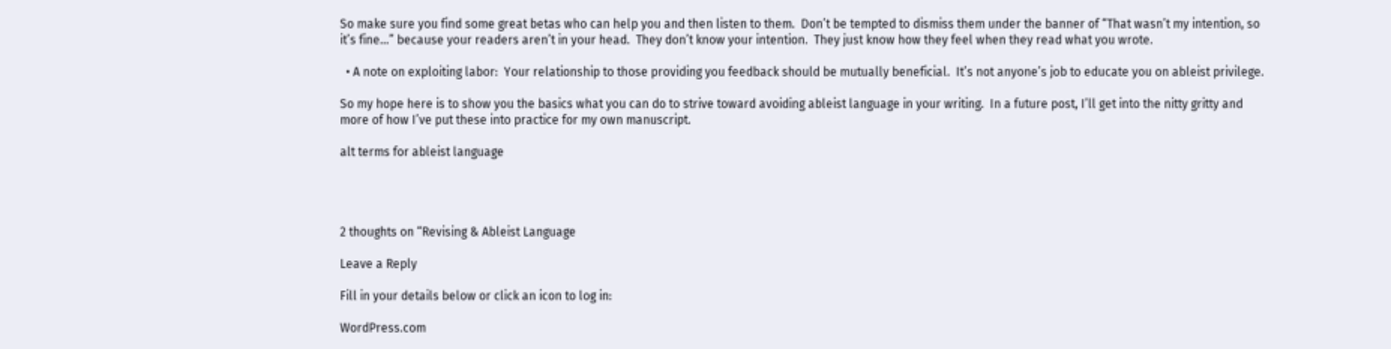So make sure you find some great betas who can help you and then listen to them.  Don’t be tempted to dismiss them under the banner of “That wasn’t my intention, so it’s fine…” because your readers aren’t in your head.  They don’t know your intention.  They just know how they feel when they read what you wrote.

  • A note on exploiting labor:  Your relationship to those providing you feedback should be mutually beneficial.  It’s not anyone’s job to educate you on ableist privilege.

So my hope here is to show you the basics what you can do to strive toward avoiding ableist language in your writing.  In a future post, I’ll get into the nitty gritty and more of how I’ve put these into practice for my own manuscript.

alt terms for ableist language




2 thoughts on “Revising & Ableist Language

Leave a Reply

Fill in your details below or click an icon to log in:

WordPress.com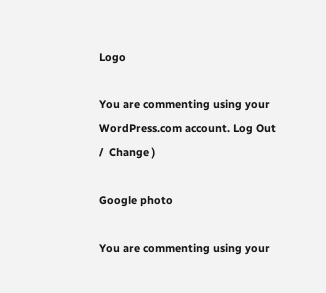Logo

You are commenting using your WordPress.com account. Log Out /  Change )

Google photo

You are commenting using your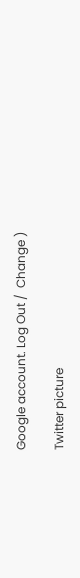Google account. Log Out /  Change )

Twitter picture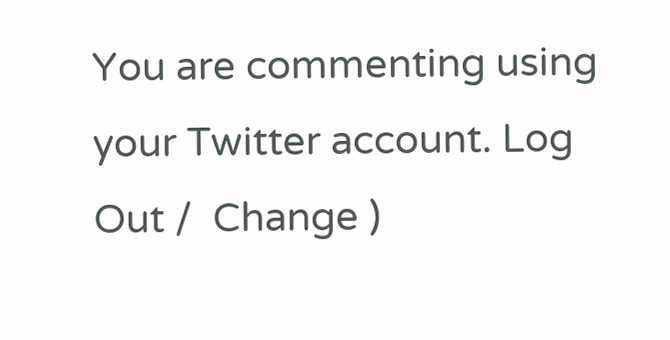You are commenting using your Twitter account. Log Out /  Change )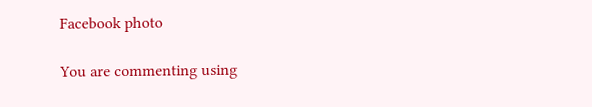Facebook photo

You are commenting using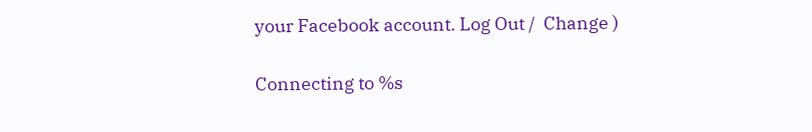your Facebook account. Log Out /  Change )

Connecting to %s